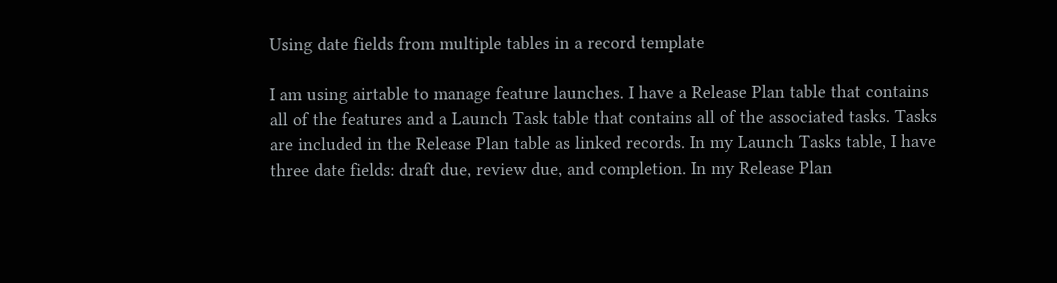Using date fields from multiple tables in a record template

I am using airtable to manage feature launches. I have a Release Plan table that contains all of the features and a Launch Task table that contains all of the associated tasks. Tasks are included in the Release Plan table as linked records. In my Launch Tasks table, I have three date fields: draft due, review due, and completion. In my Release Plan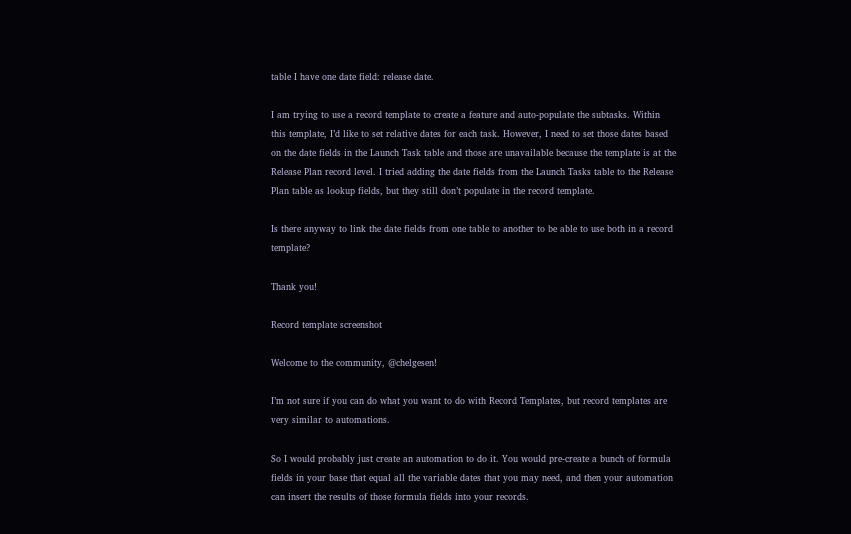table I have one date field: release date.

I am trying to use a record template to create a feature and auto-populate the subtasks. Within this template, I’d like to set relative dates for each task. However, I need to set those dates based on the date fields in the Launch Task table and those are unavailable because the template is at the Release Plan record level. I tried adding the date fields from the Launch Tasks table to the Release Plan table as lookup fields, but they still don’t populate in the record template.

Is there anyway to link the date fields from one table to another to be able to use both in a record template?

Thank you!

Record template screenshot

Welcome to the community, @chelgesen!

I’m not sure if you can do what you want to do with Record Templates, but record templates are very similar to automations.

So I would probably just create an automation to do it. You would pre-create a bunch of formula fields in your base that equal all the variable dates that you may need, and then your automation can insert the results of those formula fields into your records.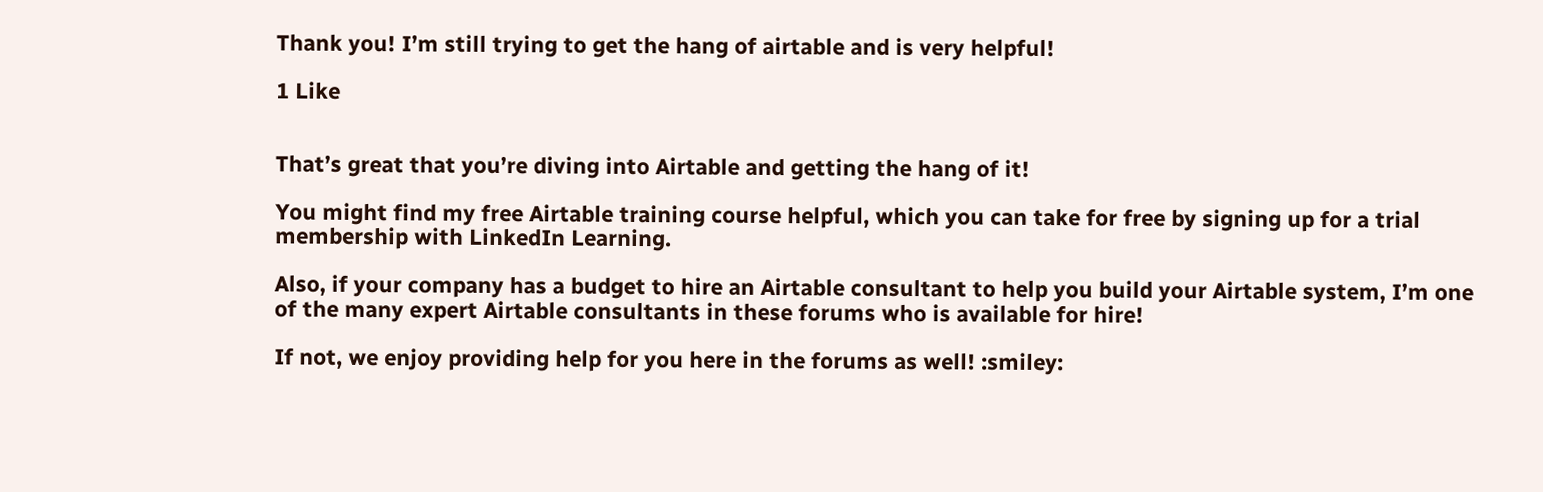Thank you! I’m still trying to get the hang of airtable and is very helpful!

1 Like


That’s great that you’re diving into Airtable and getting the hang of it!

You might find my free Airtable training course helpful, which you can take for free by signing up for a trial membership with LinkedIn Learning.

Also, if your company has a budget to hire an Airtable consultant to help you build your Airtable system, I’m one of the many expert Airtable consultants in these forums who is available for hire!

If not, we enjoy providing help for you here in the forums as well! :smiley: